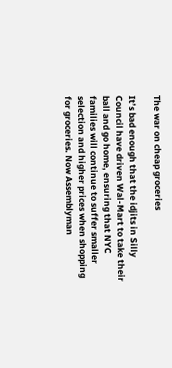The war on cheap groceries

It’s bad enough that the idjits in Silly Council have driven Wal-Mart to take their ball and go home, ensuring that NYC families will continue to suffer smaller selection and higher prices when shopping for groceries. Now Assemblyman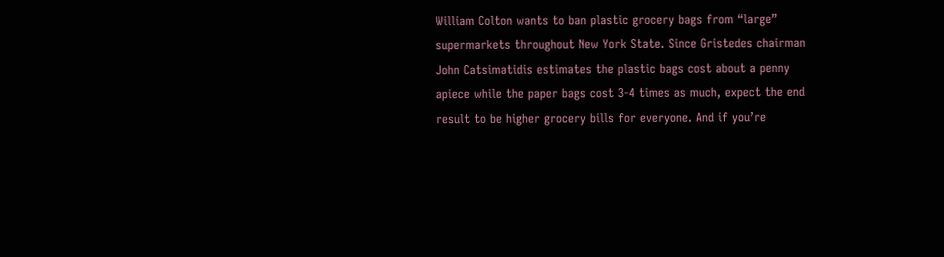William Colton wants to ban plastic grocery bags from “large” supermarkets throughout New York State. Since Gristedes chairman John Catsimatidis estimates the plastic bags cost about a penny apiece while the paper bags cost 3-4 times as much, expect the end result to be higher grocery bills for everyone. And if you’re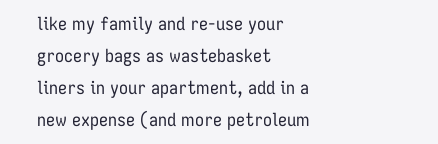like my family and re-use your grocery bags as wastebasket liners in your apartment, add in a new expense (and more petroleum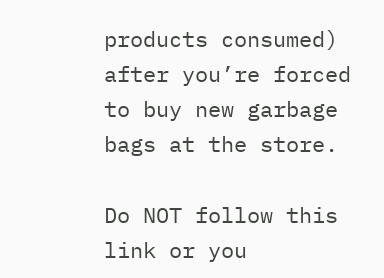products consumed) after you’re forced to buy new garbage bags at the store.

Do NOT follow this link or you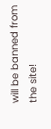will be banned from the site!